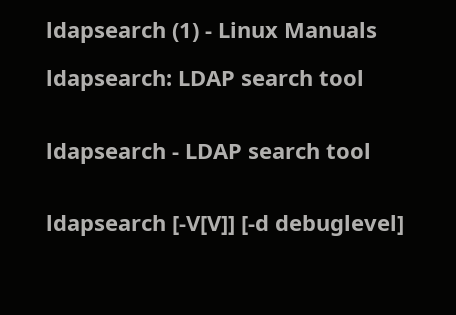ldapsearch (1) - Linux Manuals

ldapsearch: LDAP search tool


ldapsearch - LDAP search tool


ldapsearch [-V[V]] [-d debuglevel]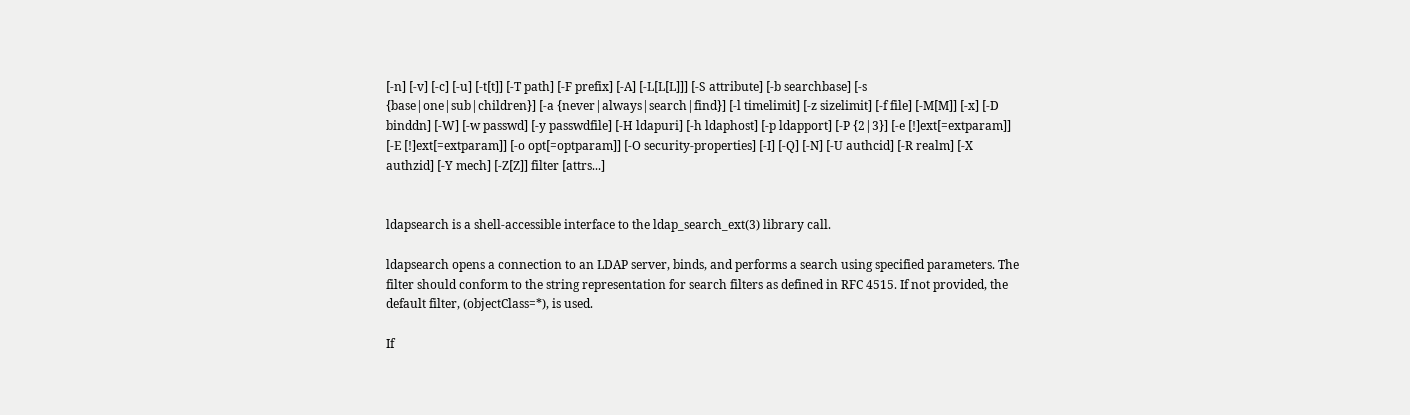[-n] [-v] [-c] [-u] [-t[t]] [-T path] [-F prefix] [-A] [-L[L[L]]] [-S attribute] [-b searchbase] [-s {base|one|sub|children}] [-a {never|always|search|find}] [-l timelimit] [-z sizelimit] [-f file] [-M[M]] [-x] [-D binddn] [-W] [-w passwd] [-y passwdfile] [-H ldapuri] [-h ldaphost] [-p ldapport] [-P {2|3}] [-e [!]ext[=extparam]] [-E [!]ext[=extparam]] [-o opt[=optparam]] [-O security-properties] [-I] [-Q] [-N] [-U authcid] [-R realm] [-X authzid] [-Y mech] [-Z[Z]] filter [attrs...]


ldapsearch is a shell-accessible interface to the ldap_search_ext(3) library call.

ldapsearch opens a connection to an LDAP server, binds, and performs a search using specified parameters. The filter should conform to the string representation for search filters as defined in RFC 4515. If not provided, the default filter, (objectClass=*), is used.

If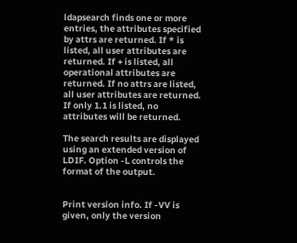ldapsearch finds one or more entries, the attributes specified by attrs are returned. If * is listed, all user attributes are returned. If + is listed, all operational attributes are returned. If no attrs are listed, all user attributes are returned. If only 1.1 is listed, no attributes will be returned.

The search results are displayed using an extended version of LDIF. Option -L controls the format of the output.


Print version info. If -VV is given, only the version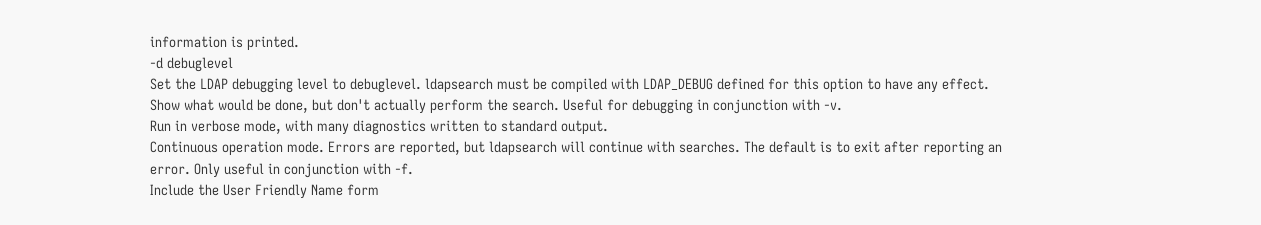information is printed.
-d debuglevel
Set the LDAP debugging level to debuglevel. ldapsearch must be compiled with LDAP_DEBUG defined for this option to have any effect.
Show what would be done, but don't actually perform the search. Useful for debugging in conjunction with -v.
Run in verbose mode, with many diagnostics written to standard output.
Continuous operation mode. Errors are reported, but ldapsearch will continue with searches. The default is to exit after reporting an error. Only useful in conjunction with -f.
Include the User Friendly Name form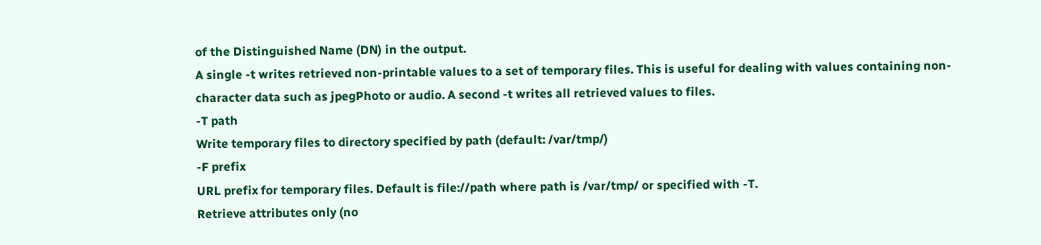of the Distinguished Name (DN) in the output.
A single -t writes retrieved non-printable values to a set of temporary files. This is useful for dealing with values containing non-character data such as jpegPhoto or audio. A second -t writes all retrieved values to files.
-T path
Write temporary files to directory specified by path (default: /var/tmp/)
-F prefix
URL prefix for temporary files. Default is file://path where path is /var/tmp/ or specified with -T.
Retrieve attributes only (no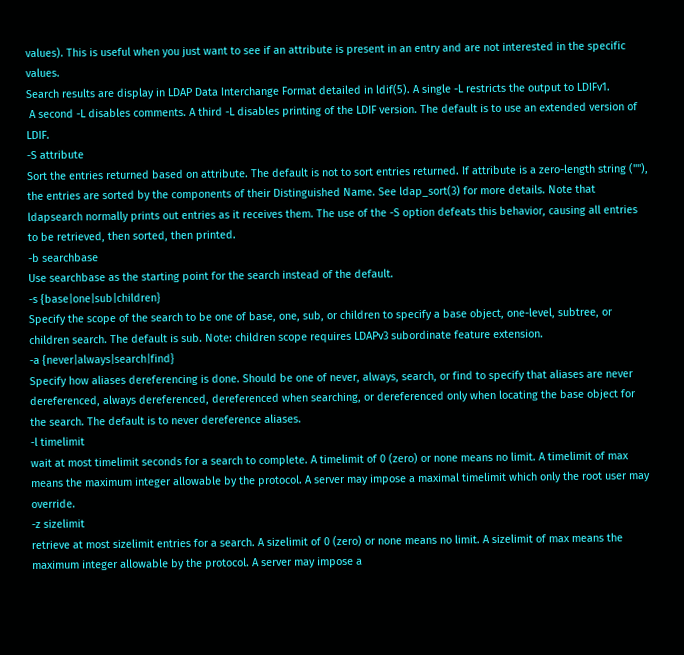values). This is useful when you just want to see if an attribute is present in an entry and are not interested in the specific values.
Search results are display in LDAP Data Interchange Format detailed in ldif(5). A single -L restricts the output to LDIFv1.
 A second -L disables comments. A third -L disables printing of the LDIF version. The default is to use an extended version of LDIF.
-S attribute
Sort the entries returned based on attribute. The default is not to sort entries returned. If attribute is a zero-length string (""), the entries are sorted by the components of their Distinguished Name. See ldap_sort(3) for more details. Note that ldapsearch normally prints out entries as it receives them. The use of the -S option defeats this behavior, causing all entries to be retrieved, then sorted, then printed.
-b searchbase
Use searchbase as the starting point for the search instead of the default.
-s {base|one|sub|children}
Specify the scope of the search to be one of base, one, sub, or children to specify a base object, one-level, subtree, or children search. The default is sub. Note: children scope requires LDAPv3 subordinate feature extension.
-a {never|always|search|find}
Specify how aliases dereferencing is done. Should be one of never, always, search, or find to specify that aliases are never dereferenced, always dereferenced, dereferenced when searching, or dereferenced only when locating the base object for the search. The default is to never dereference aliases.
-l timelimit
wait at most timelimit seconds for a search to complete. A timelimit of 0 (zero) or none means no limit. A timelimit of max means the maximum integer allowable by the protocol. A server may impose a maximal timelimit which only the root user may override.
-z sizelimit
retrieve at most sizelimit entries for a search. A sizelimit of 0 (zero) or none means no limit. A sizelimit of max means the maximum integer allowable by the protocol. A server may impose a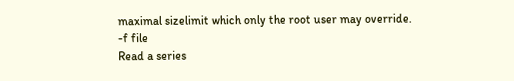maximal sizelimit which only the root user may override.
-f file
Read a series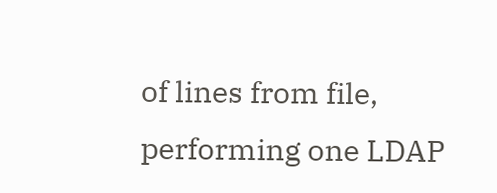of lines from file, performing one LDAP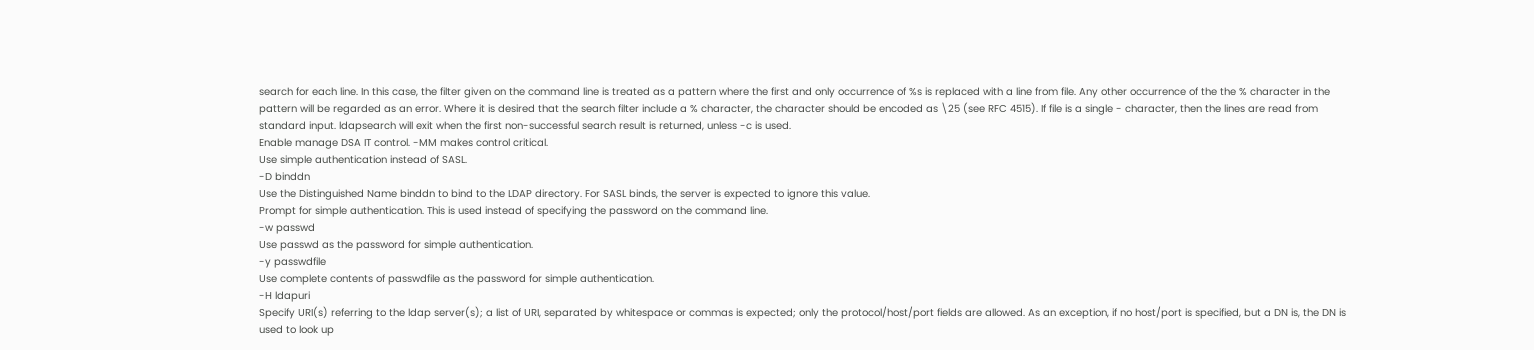search for each line. In this case, the filter given on the command line is treated as a pattern where the first and only occurrence of %s is replaced with a line from file. Any other occurrence of the the % character in the pattern will be regarded as an error. Where it is desired that the search filter include a % character, the character should be encoded as \25 (see RFC 4515). If file is a single - character, then the lines are read from standard input. ldapsearch will exit when the first non-successful search result is returned, unless -c is used.
Enable manage DSA IT control. -MM makes control critical.
Use simple authentication instead of SASL.
-D binddn
Use the Distinguished Name binddn to bind to the LDAP directory. For SASL binds, the server is expected to ignore this value.
Prompt for simple authentication. This is used instead of specifying the password on the command line.
-w passwd
Use passwd as the password for simple authentication.
-y passwdfile
Use complete contents of passwdfile as the password for simple authentication.
-H ldapuri
Specify URI(s) referring to the ldap server(s); a list of URI, separated by whitespace or commas is expected; only the protocol/host/port fields are allowed. As an exception, if no host/port is specified, but a DN is, the DN is used to look up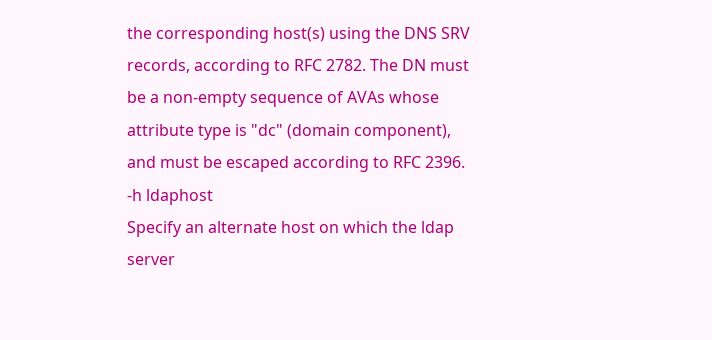the corresponding host(s) using the DNS SRV records, according to RFC 2782. The DN must be a non-empty sequence of AVAs whose attribute type is "dc" (domain component), and must be escaped according to RFC 2396.
-h ldaphost
Specify an alternate host on which the ldap server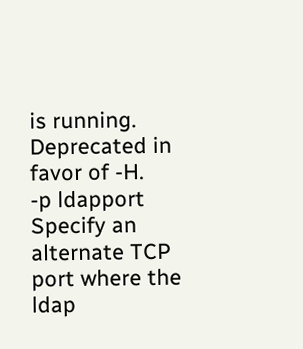is running. Deprecated in favor of -H.
-p ldapport
Specify an alternate TCP port where the ldap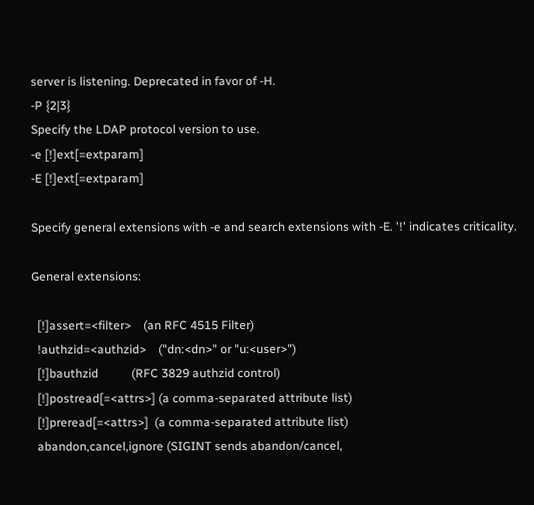server is listening. Deprecated in favor of -H.
-P {2|3}
Specify the LDAP protocol version to use.
-e [!]ext[=extparam]
-E [!]ext[=extparam]

Specify general extensions with -e and search extensions with -E. '!' indicates criticality.

General extensions:

  [!]assert=<filter>    (an RFC 4515 Filter)
  !authzid=<authzid>    ("dn:<dn>" or "u:<user>")
  [!]bauthzid           (RFC 3829 authzid control)
  [!]postread[=<attrs>] (a comma-separated attribute list)
  [!]preread[=<attrs>]  (a comma-separated attribute list)
  abandon,cancel,ignore (SIGINT sends abandon/cancel,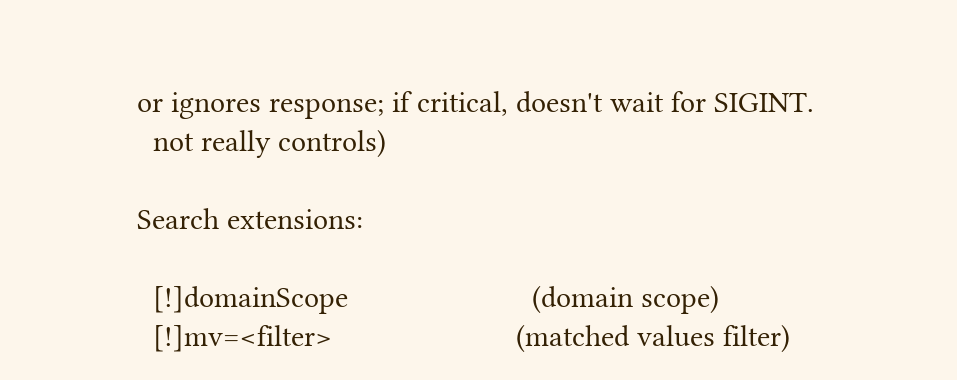or ignores response; if critical, doesn't wait for SIGINT.
  not really controls)

Search extensions:

  [!]domainScope                       (domain scope)
  [!]mv=<filter>                       (matched values filter)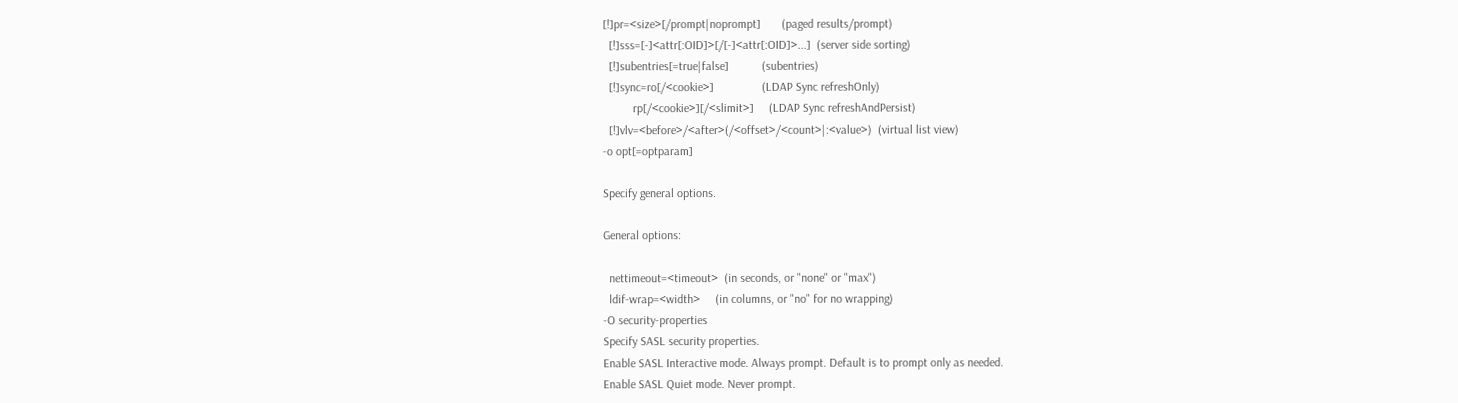[!]pr=<size>[/prompt|noprompt]       (paged results/prompt)
  [!]sss=[-]<attr[:OID]>[/[-]<attr[:OID]>...]  (server side sorting)
  [!]subentries[=true|false]           (subentries)
  [!]sync=ro[/<cookie>]                (LDAP Sync refreshOnly)
          rp[/<cookie>][/<slimit>]     (LDAP Sync refreshAndPersist)
  [!]vlv=<before>/<after>(/<offset>/<count>|:<value>)  (virtual list view)
-o opt[=optparam]

Specify general options.

General options:

  nettimeout=<timeout>  (in seconds, or "none" or "max")
  ldif-wrap=<width>     (in columns, or "no" for no wrapping)
-O security-properties
Specify SASL security properties.
Enable SASL Interactive mode. Always prompt. Default is to prompt only as needed.
Enable SASL Quiet mode. Never prompt.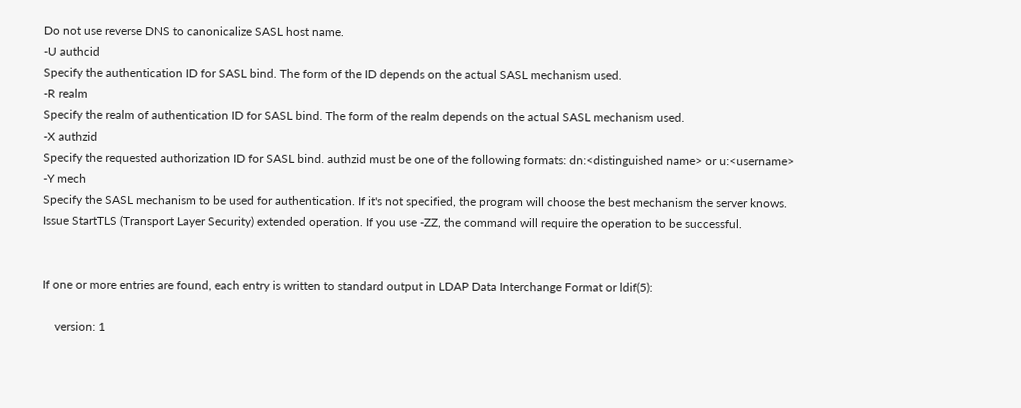Do not use reverse DNS to canonicalize SASL host name.
-U authcid
Specify the authentication ID for SASL bind. The form of the ID depends on the actual SASL mechanism used.
-R realm
Specify the realm of authentication ID for SASL bind. The form of the realm depends on the actual SASL mechanism used.
-X authzid
Specify the requested authorization ID for SASL bind. authzid must be one of the following formats: dn:<distinguished name> or u:<username>
-Y mech
Specify the SASL mechanism to be used for authentication. If it's not specified, the program will choose the best mechanism the server knows.
Issue StartTLS (Transport Layer Security) extended operation. If you use -ZZ, the command will require the operation to be successful.


If one or more entries are found, each entry is written to standard output in LDAP Data Interchange Format or ldif(5):

    version: 1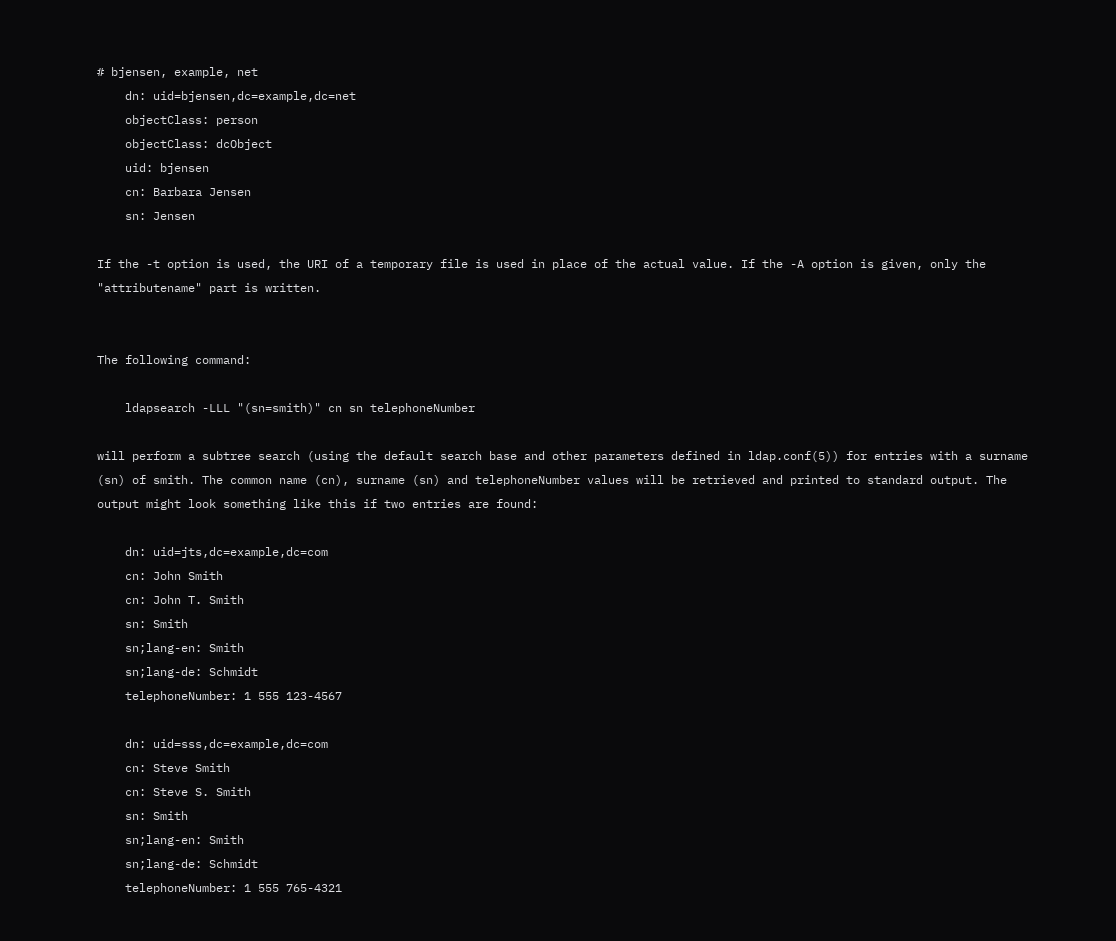# bjensen, example, net
    dn: uid=bjensen,dc=example,dc=net
    objectClass: person
    objectClass: dcObject
    uid: bjensen
    cn: Barbara Jensen
    sn: Jensen

If the -t option is used, the URI of a temporary file is used in place of the actual value. If the -A option is given, only the "attributename" part is written.


The following command:

    ldapsearch -LLL "(sn=smith)" cn sn telephoneNumber

will perform a subtree search (using the default search base and other parameters defined in ldap.conf(5)) for entries with a surname (sn) of smith. The common name (cn), surname (sn) and telephoneNumber values will be retrieved and printed to standard output. The output might look something like this if two entries are found:

    dn: uid=jts,dc=example,dc=com
    cn: John Smith
    cn: John T. Smith
    sn: Smith
    sn;lang-en: Smith
    sn;lang-de: Schmidt
    telephoneNumber: 1 555 123-4567

    dn: uid=sss,dc=example,dc=com
    cn: Steve Smith
    cn: Steve S. Smith
    sn: Smith
    sn;lang-en: Smith
    sn;lang-de: Schmidt
    telephoneNumber: 1 555 765-4321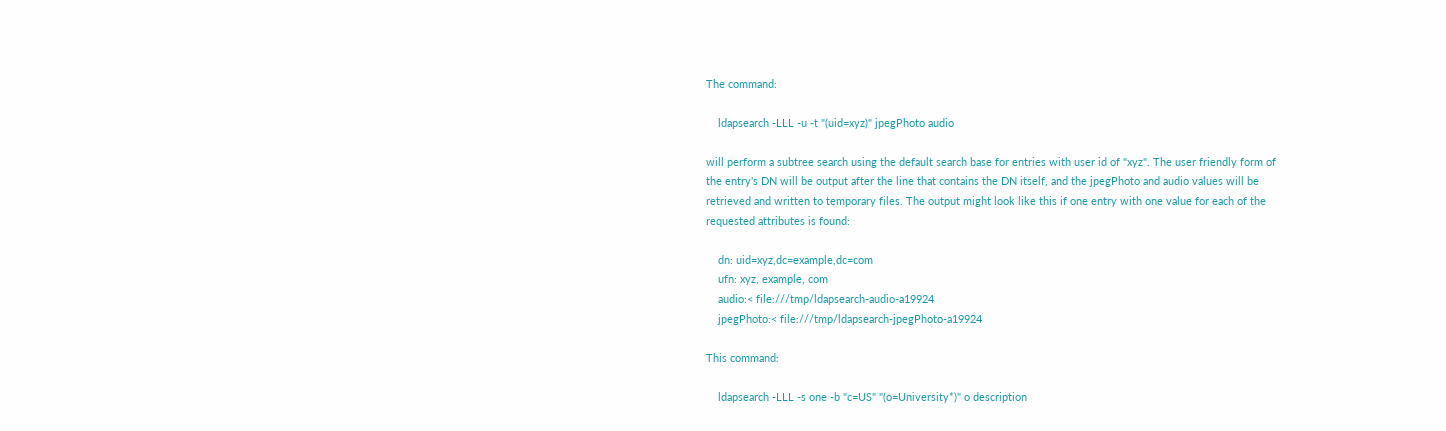The command:

    ldapsearch -LLL -u -t "(uid=xyz)" jpegPhoto audio

will perform a subtree search using the default search base for entries with user id of "xyz". The user friendly form of the entry's DN will be output after the line that contains the DN itself, and the jpegPhoto and audio values will be retrieved and written to temporary files. The output might look like this if one entry with one value for each of the requested attributes is found:

    dn: uid=xyz,dc=example,dc=com
    ufn: xyz, example, com
    audio:< file:///tmp/ldapsearch-audio-a19924
    jpegPhoto:< file:///tmp/ldapsearch-jpegPhoto-a19924

This command:

    ldapsearch -LLL -s one -b "c=US" "(o=University*)" o description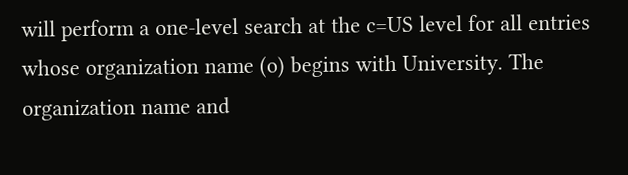will perform a one-level search at the c=US level for all entries whose organization name (o) begins with University. The organization name and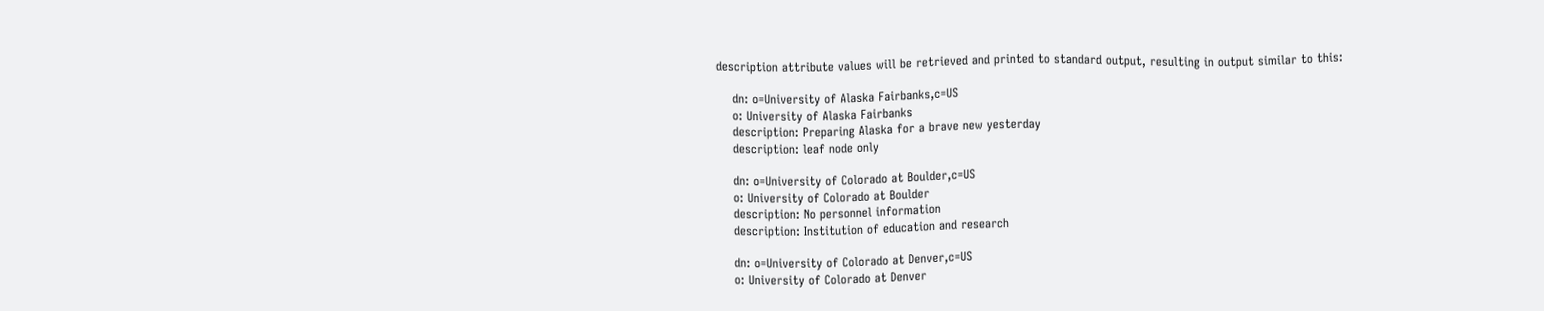description attribute values will be retrieved and printed to standard output, resulting in output similar to this:

    dn: o=University of Alaska Fairbanks,c=US
    o: University of Alaska Fairbanks
    description: Preparing Alaska for a brave new yesterday
    description: leaf node only

    dn: o=University of Colorado at Boulder,c=US
    o: University of Colorado at Boulder
    description: No personnel information
    description: Institution of education and research

    dn: o=University of Colorado at Denver,c=US
    o: University of Colorado at Denver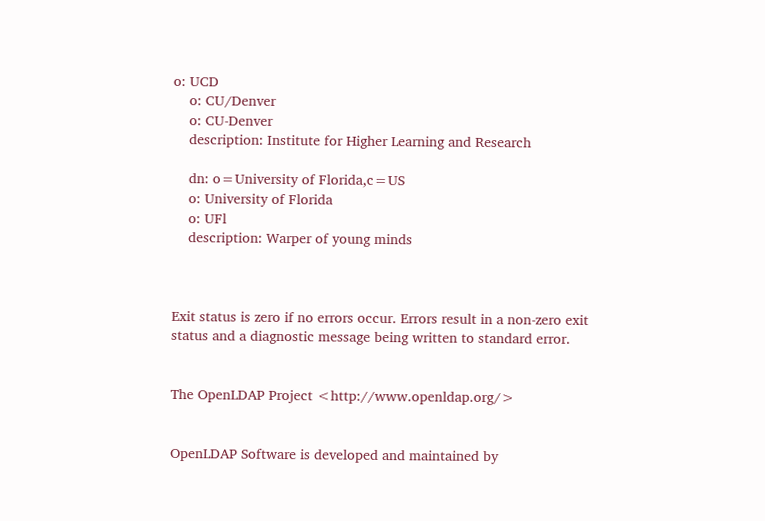o: UCD
    o: CU/Denver
    o: CU-Denver
    description: Institute for Higher Learning and Research

    dn: o=University of Florida,c=US
    o: University of Florida
    o: UFl
    description: Warper of young minds



Exit status is zero if no errors occur. Errors result in a non-zero exit status and a diagnostic message being written to standard error.


The OpenLDAP Project <http://www.openldap.org/>


OpenLDAP Software is developed and maintained by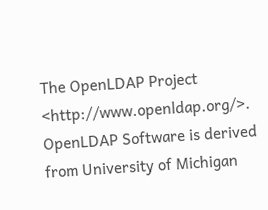The OpenLDAP Project <http://www.openldap.org/>. OpenLDAP Software is derived from University of Michigan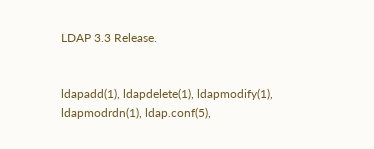LDAP 3.3 Release.


ldapadd(1), ldapdelete(1), ldapmodify(1), ldapmodrdn(1), ldap.conf(5),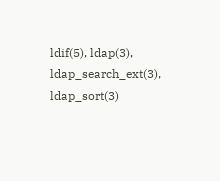ldif(5), ldap(3), ldap_search_ext(3), ldap_sort(3)